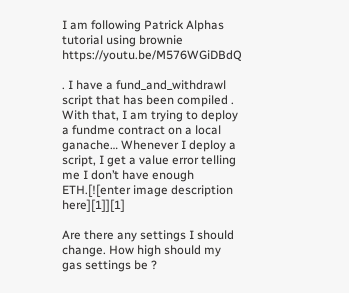I am following Patrick Alphas tutorial using brownie https://youtu.be/M576WGiDBdQ

. I have a fund_and_withdrawl script that has been compiled . With that, I am trying to deploy a fundme contract on a local ganache… Whenever I deploy a script, I get a value error telling me I don’t have enough ETH.[![enter image description here][1]][1]

Are there any settings I should change. How high should my gas settings be ?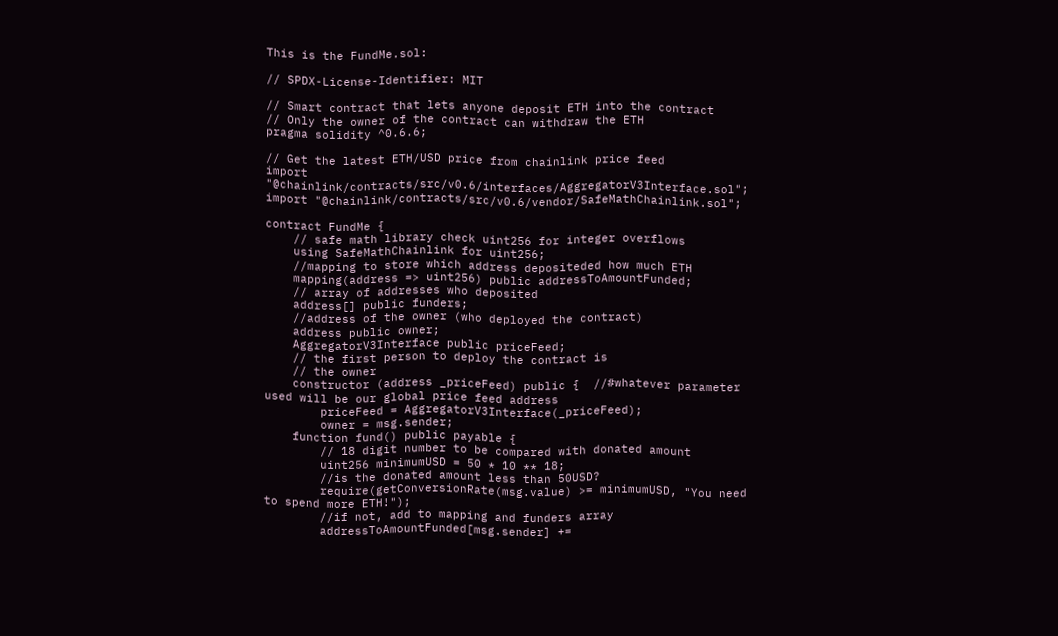This is the FundMe.sol:

// SPDX-License-Identifier: MIT

// Smart contract that lets anyone deposit ETH into the contract
// Only the owner of the contract can withdraw the ETH
pragma solidity ^0.6.6;

// Get the latest ETH/USD price from chainlink price feed
import "@chainlink/contracts/src/v0.6/interfaces/AggregatorV3Interface.sol";
import "@chainlink/contracts/src/v0.6/vendor/SafeMathChainlink.sol";

contract FundMe {
    // safe math library check uint256 for integer overflows
    using SafeMathChainlink for uint256;
    //mapping to store which address depositeded how much ETH
    mapping(address => uint256) public addressToAmountFunded;
    // array of addresses who deposited
    address[] public funders;
    //address of the owner (who deployed the contract)
    address public owner;
    AggregatorV3Interface public priceFeed;
    // the first person to deploy the contract is
    // the owner
    constructor (address _priceFeed) public {  //#whatever parameter used will be our global price feed address
        priceFeed = AggregatorV3Interface(_priceFeed);
        owner = msg.sender;
    function fund() public payable {
        // 18 digit number to be compared with donated amount
        uint256 minimumUSD = 50 * 10 ** 18;
        //is the donated amount less than 50USD?
        require(getConversionRate(msg.value) >= minimumUSD, "You need to spend more ETH!");
        //if not, add to mapping and funders array
        addressToAmountFunded[msg.sender] +=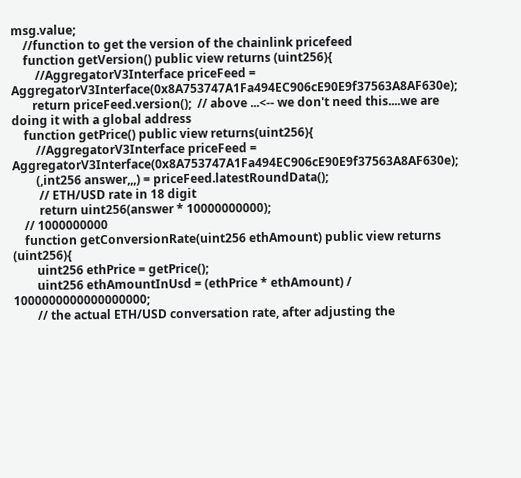msg.value;
    //function to get the version of the chainlink pricefeed
    function getVersion() public view returns (uint256){
        //AggregatorV3Interface priceFeed = AggregatorV3Interface(0x8A753747A1Fa494EC906cE90E9f37563A8AF630e);
       return priceFeed.version();  // above ...<-- we don't need this....we are doing it with a global address
    function getPrice() public view returns(uint256){
        //AggregatorV3Interface priceFeed = AggregatorV3Interface(0x8A753747A1Fa494EC906cE90E9f37563A8AF630e);
        (,int256 answer,,,) = priceFeed.latestRoundData();
         // ETH/USD rate in 18 digit
         return uint256(answer * 10000000000);
    // 1000000000
    function getConversionRate(uint256 ethAmount) public view returns (uint256){
        uint256 ethPrice = getPrice();
        uint256 ethAmountInUsd = (ethPrice * ethAmount) / 1000000000000000000;
        // the actual ETH/USD conversation rate, after adjusting the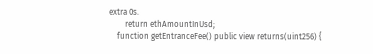extra 0s.
        return ethAmountInUsd;
    function getEntranceFee() public view returns(uint256) {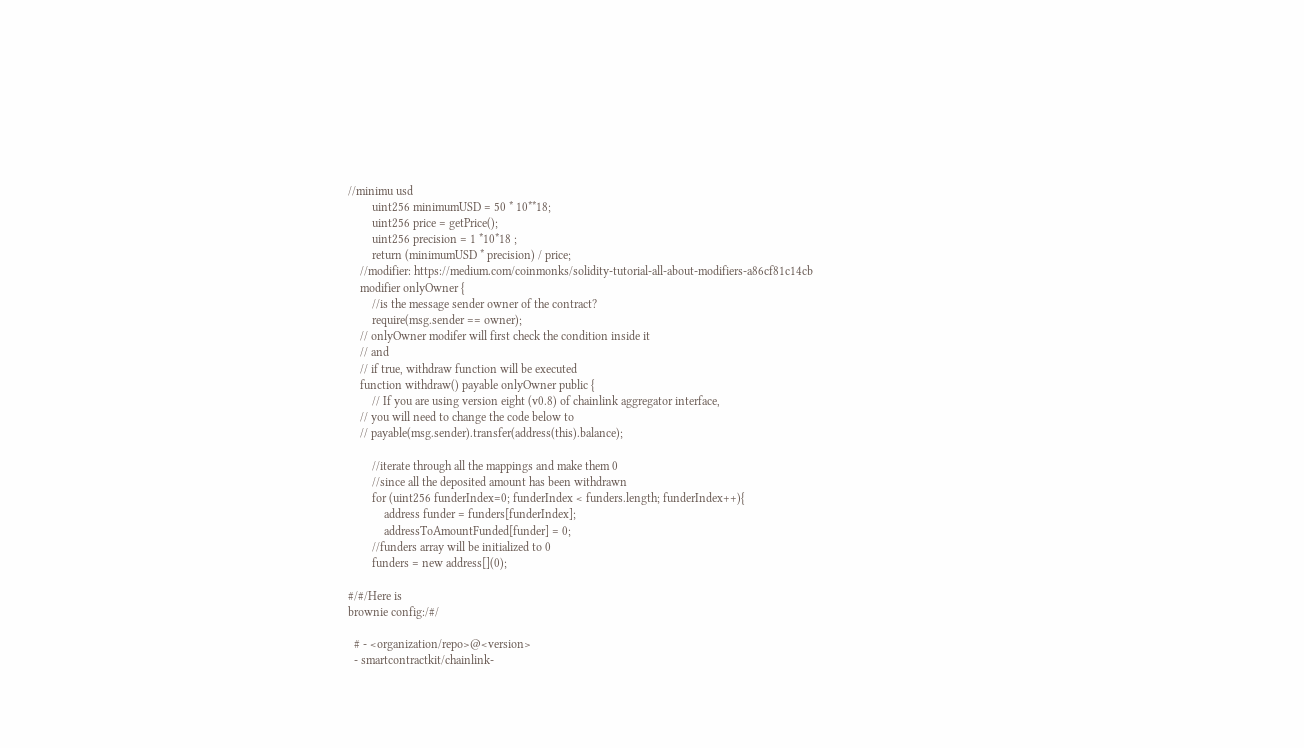//minimu usd
        uint256 minimumUSD = 50 * 10**18;
        uint256 price = getPrice();
        uint256 precision = 1 *10*18 ;
        return (minimumUSD * precision) / price;
    //modifier: https://medium.com/coinmonks/solidity-tutorial-all-about-modifiers-a86cf81c14cb
    modifier onlyOwner {
        //is the message sender owner of the contract?
        require(msg.sender == owner);
    // onlyOwner modifer will first check the condition inside it
    // and
    // if true, withdraw function will be executed
    function withdraw() payable onlyOwner public {
        // If you are using version eight (v0.8) of chainlink aggregator interface,
    // you will need to change the code below to
    // payable(msg.sender).transfer(address(this).balance);

        //iterate through all the mappings and make them 0
        //since all the deposited amount has been withdrawn
        for (uint256 funderIndex=0; funderIndex < funders.length; funderIndex++){
            address funder = funders[funderIndex];
            addressToAmountFunded[funder] = 0;
        //funders array will be initialized to 0
        funders = new address[](0);

#/#/Here is
brownie config:/#/

  # - <organization/repo>@<version>
  - smartcontractkit/chainlink-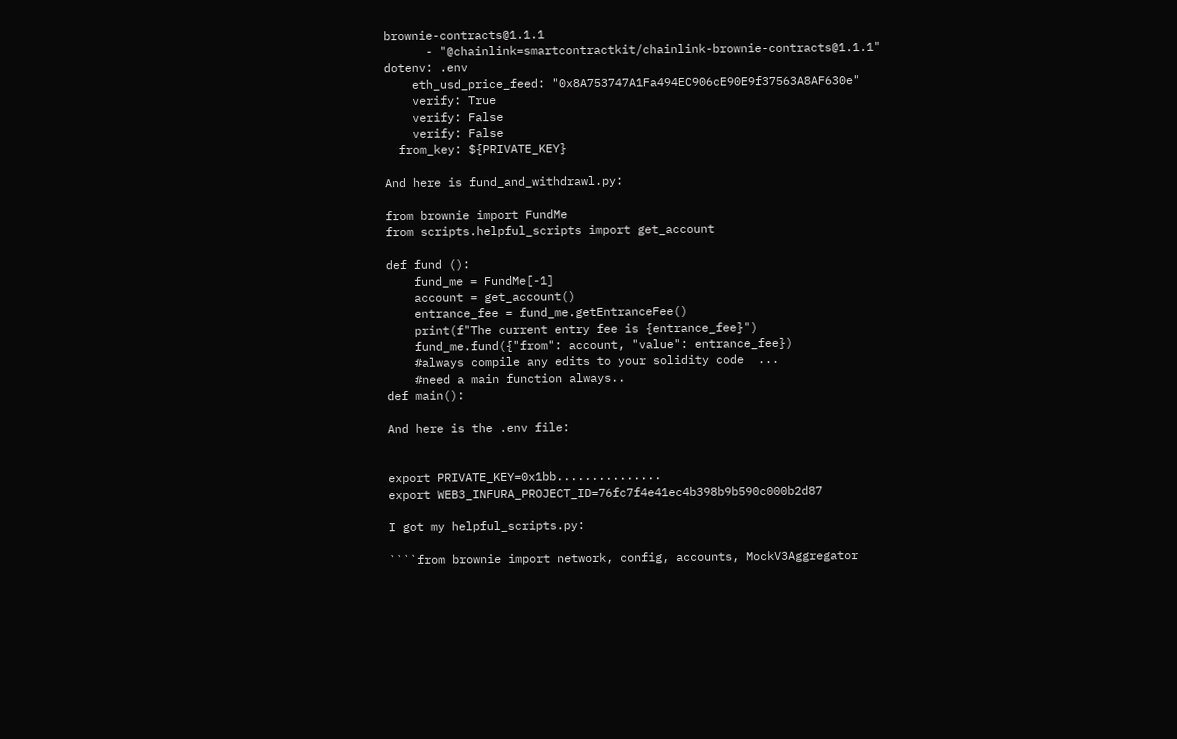brownie-contracts@1.1.1
      - "@chainlink=smartcontractkit/chainlink-brownie-contracts@1.1.1"
dotenv: .env
    eth_usd_price_feed: "0x8A753747A1Fa494EC906cE90E9f37563A8AF630e"
    verify: True
    verify: False
    verify: False
  from_key: ${PRIVATE_KEY}

And here is fund_and_withdrawl.py:

from brownie import FundMe
from scripts.helpful_scripts import get_account

def fund ():
    fund_me = FundMe[-1]
    account = get_account()
    entrance_fee = fund_me.getEntranceFee()
    print(f"The current entry fee is {entrance_fee}")
    fund_me.fund({"from": account, "value": entrance_fee})
    #always compile any edits to your solidity code  ...
    #need a main function always..
def main():

And here is the .env file:


export PRIVATE_KEY=0x1bb...............
export WEB3_INFURA_PROJECT_ID=76fc7f4e41ec4b398b9b590c000b2d87

I got my helpful_scripts.py:

````from brownie import network, config, accounts, MockV3Aggregator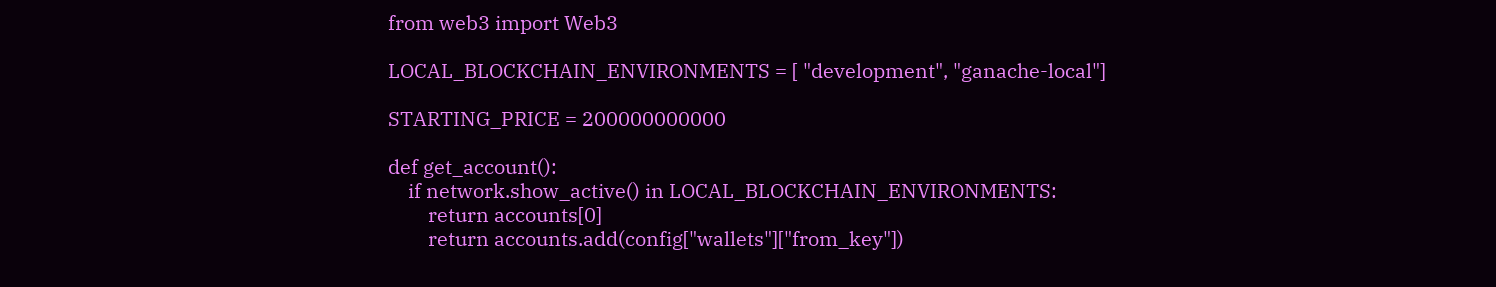from web3 import Web3

LOCAL_BLOCKCHAIN_ENVIRONMENTS = [ "development", "ganache-local"]

STARTING_PRICE = 200000000000

def get_account():
    if network.show_active() in LOCAL_BLOCKCHAIN_ENVIRONMENTS:
        return accounts[0]
        return accounts.add(config["wallets"]["from_key"])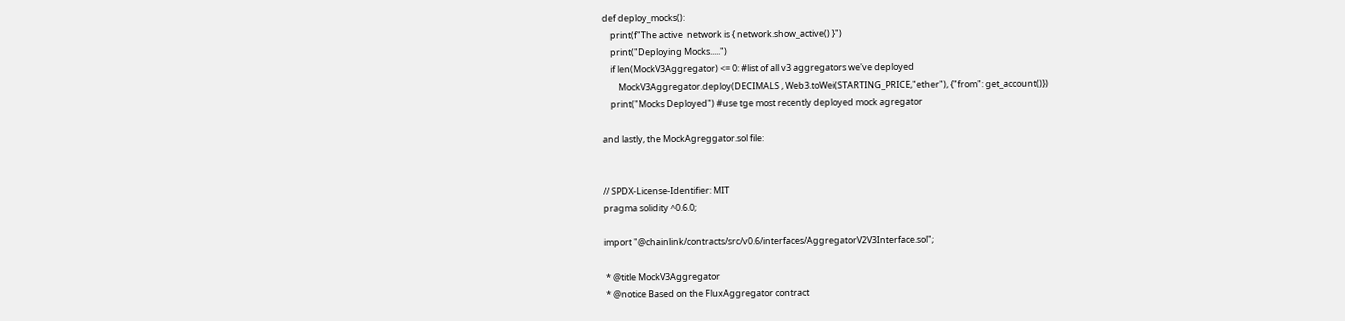def deploy_mocks():
    print(f"The active  network is { network.show_active() }")
    print("Deploying Mocks.....")
    if len(MockV3Aggregator) <= 0: #list of all v3 aggregators we've deployed
        MockV3Aggregator.deploy(DECIMALS , Web3.toWei(STARTING_PRICE,"ether"), {"from": get_account()})
    print("Mocks Deployed") #use tge most recently deployed mock agregator

and lastly, the MockAgreggator.sol file:


// SPDX-License-Identifier: MIT
pragma solidity ^0.6.0;

import "@chainlink/contracts/src/v0.6/interfaces/AggregatorV2V3Interface.sol";

 * @title MockV3Aggregator
 * @notice Based on the FluxAggregator contract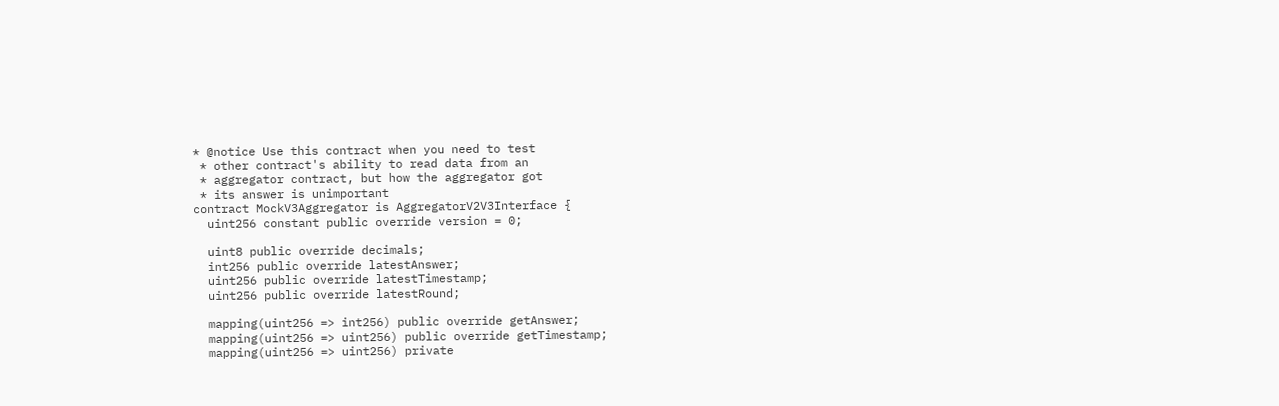* @notice Use this contract when you need to test
 * other contract's ability to read data from an
 * aggregator contract, but how the aggregator got
 * its answer is unimportant
contract MockV3Aggregator is AggregatorV2V3Interface {
  uint256 constant public override version = 0;

  uint8 public override decimals;
  int256 public override latestAnswer;
  uint256 public override latestTimestamp;
  uint256 public override latestRound;

  mapping(uint256 => int256) public override getAnswer;
  mapping(uint256 => uint256) public override getTimestamp;
  mapping(uint256 => uint256) private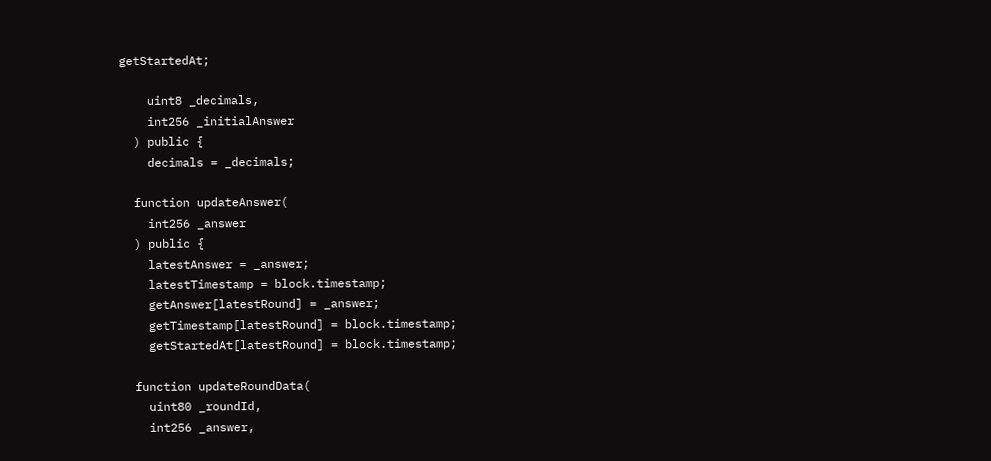getStartedAt;

    uint8 _decimals,
    int256 _initialAnswer
  ) public {
    decimals = _decimals;

  function updateAnswer(
    int256 _answer
  ) public {
    latestAnswer = _answer;
    latestTimestamp = block.timestamp;
    getAnswer[latestRound] = _answer;
    getTimestamp[latestRound] = block.timestamp;
    getStartedAt[latestRound] = block.timestamp;

  function updateRoundData(
    uint80 _roundId,
    int256 _answer,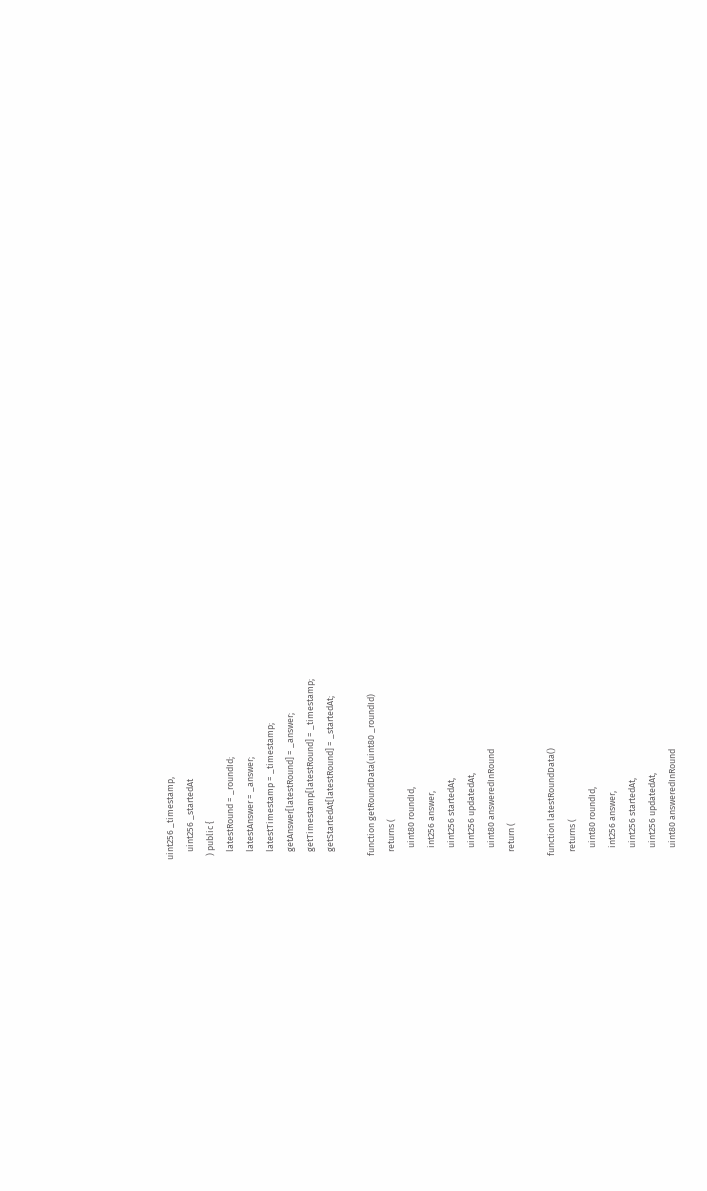uint256 _timestamp,
    uint256 _startedAt
  ) public {
    latestRound = _roundId;
    latestAnswer = _answer;
    latestTimestamp = _timestamp;
    getAnswer[latestRound] = _answer;
    getTimestamp[latestRound] = _timestamp;
    getStartedAt[latestRound] = _startedAt;

  function getRoundData(uint80 _roundId)
    returns (
      uint80 roundId,
      int256 answer,
      uint256 startedAt,
      uint256 updatedAt,
      uint80 answeredInRound
    return (

  function latestRoundData()
    returns (
      uint80 roundId,
      int256 answer,
      uint256 startedAt,
      uint256 updatedAt,
      uint80 answeredInRound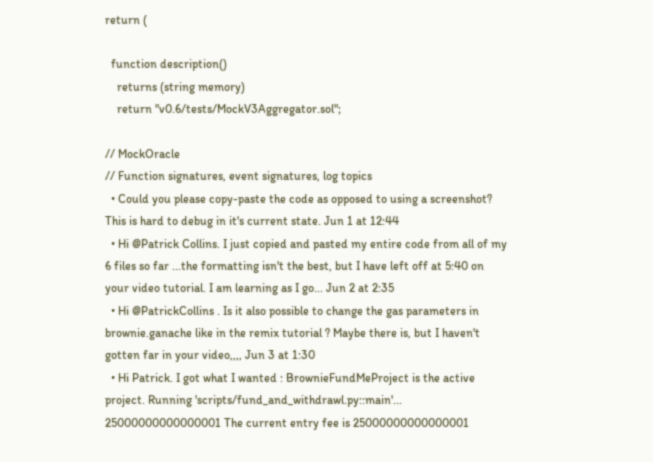return (

  function description()
    returns (string memory)
    return "v0.6/tests/MockV3Aggregator.sol";

// MockOracle
// Function signatures, event signatures, log topics
  • Could you please copy-paste the code as opposed to using a screenshot? This is hard to debug in it's current state. Jun 1 at 12:44
  • Hi @Patrick Collins. I just copied and pasted my entire code from all of my 6 files so far ...the formatting isn't the best, but I have left off at 5:40 on your video tutorial. I am learning as I go... Jun 2 at 2:35
  • Hi @PatrickCollins . Is it also possible to change the gas parameters in brownie.ganache like in the remix tutorial ? Maybe there is, but I haven't gotten far in your video,,,, Jun 3 at 1:30
  • Hi Patrick. I got what I wanted : BrownieFundMeProject is the active project. Running 'scripts/fund_and_withdrawl.py::main'... 25000000000000001 The current entry fee is 25000000000000001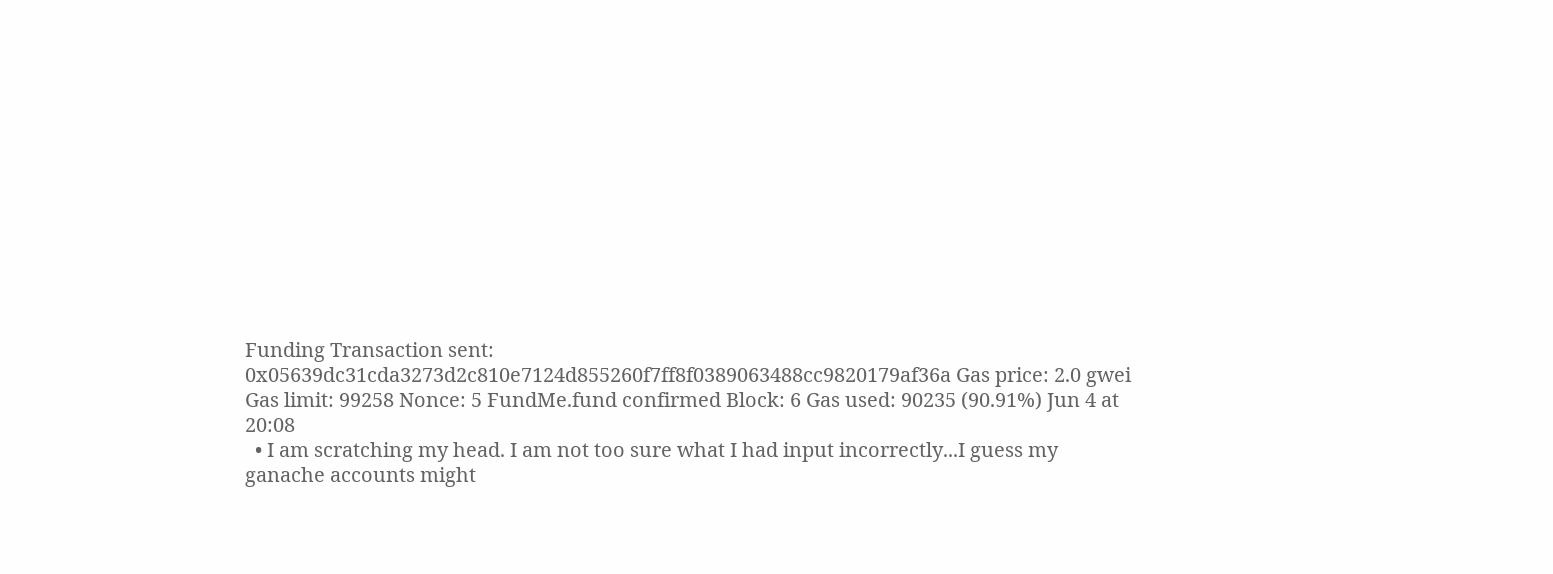Funding Transaction sent: 0x05639dc31cda3273d2c810e7124d855260f7ff8f0389063488cc9820179af36a Gas price: 2.0 gwei Gas limit: 99258 Nonce: 5 FundMe.fund confirmed Block: 6 Gas used: 90235 (90.91%) Jun 4 at 20:08
  • I am scratching my head. I am not too sure what I had input incorrectly...I guess my ganache accounts might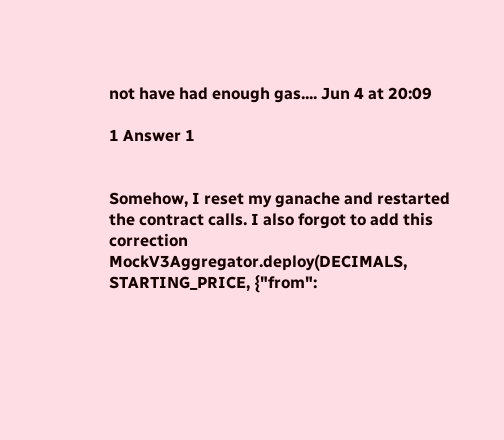not have had enough gas.... Jun 4 at 20:09

1 Answer 1


Somehow, I reset my ganache and restarted the contract calls. I also forgot to add this correction MockV3Aggregator.deploy(DECIMALS, STARTING_PRICE, {"from":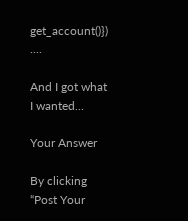get_account()}) ....

And I got what I wanted...

Your Answer

By clicking “Post Your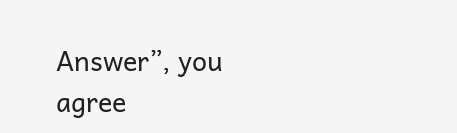Answer”, you agree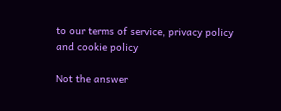to our terms of service, privacy policy and cookie policy

Not the answer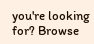you're looking for? Browse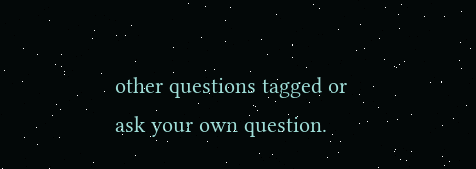other questions tagged or ask your own question.